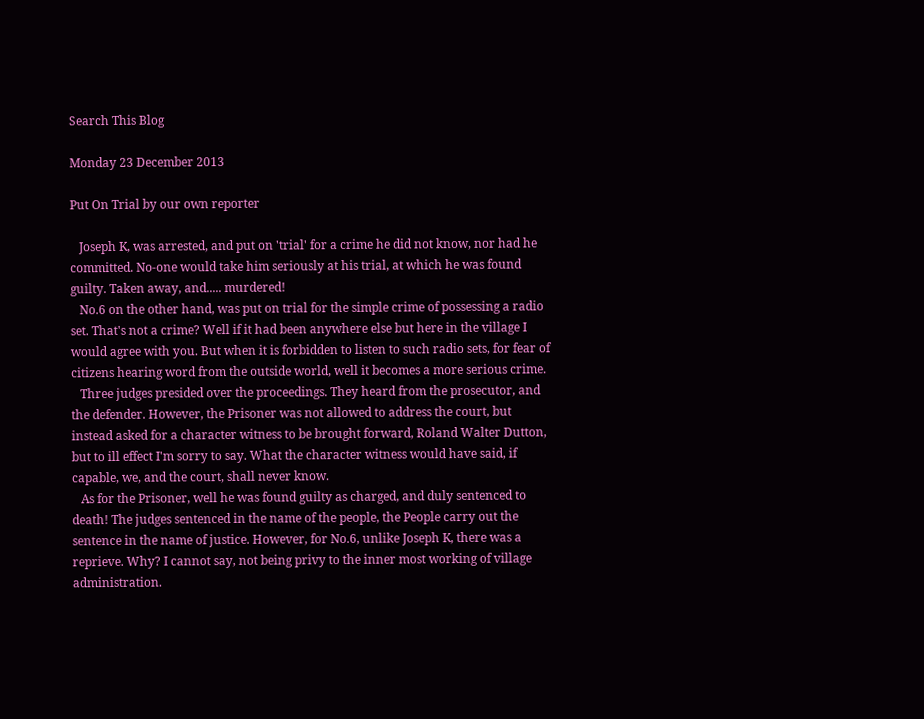Search This Blog

Monday 23 December 2013

Put On Trial by our own reporter

   Joseph K, was arrested, and put on 'trial' for a crime he did not know, nor had he committed. No-one would take him seriously at his trial, at which he was found guilty. Taken away, and..... murdered!
   No.6 on the other hand, was put on trial for the simple crime of possessing a radio set. That's not a crime? Well if it had been anywhere else but here in the village I would agree with you. But when it is forbidden to listen to such radio sets, for fear of citizens hearing word from the outside world, well it becomes a more serious crime.
   Three judges presided over the proceedings. They heard from the prosecutor, and the defender. However, the Prisoner was not allowed to address the court, but instead asked for a character witness to be brought forward, Roland Walter Dutton, but to ill effect I'm sorry to say. What the character witness would have said, if capable, we, and the court, shall never know.
   As for the Prisoner, well he was found guilty as charged, and duly sentenced to death! The judges sentenced in the name of the people, the People carry out the sentence in the name of justice. However, for No.6, unlike Joseph K, there was a reprieve. Why? I cannot say, not being privy to the inner most working of village administration.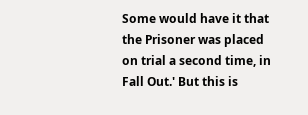Some would have it that the Prisoner was placed on trial a second time, in Fall Out.' But this is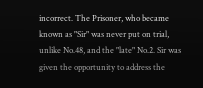incorrect. The Prisoner, who became known as "Sir" was never put on trial, unlike No.48, and the "late" No.2. Sir was given the opportunity to address the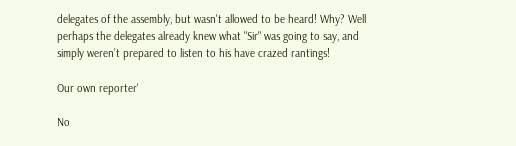delegates of the assembly, but wasn't allowed to be heard! Why? Well perhaps the delegates already knew what "Sir" was going to say, and simply weren’t prepared to listen to his have crazed rantings!

Our own reporter'

No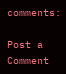comments:

Post a Comment